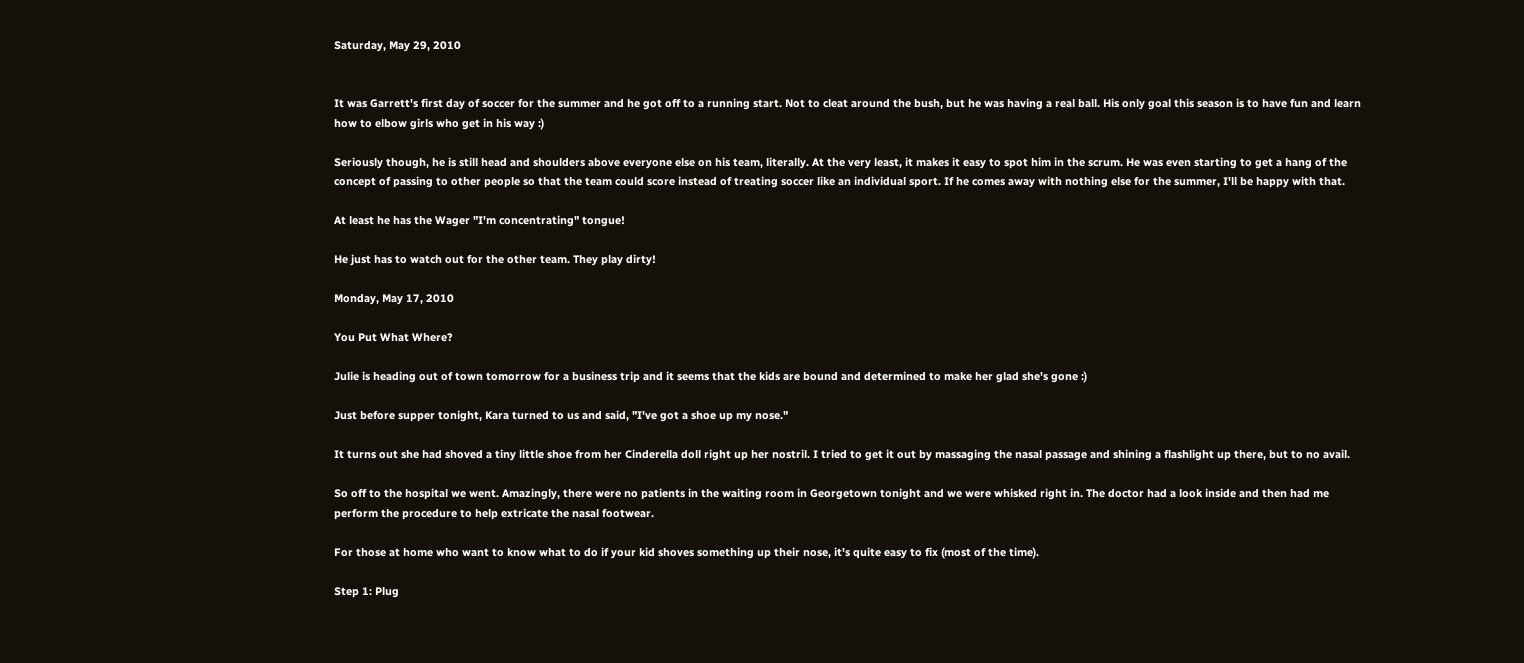Saturday, May 29, 2010


It was Garrett's first day of soccer for the summer and he got off to a running start. Not to cleat around the bush, but he was having a real ball. His only goal this season is to have fun and learn how to elbow girls who get in his way :)

Seriously though, he is still head and shoulders above everyone else on his team, literally. At the very least, it makes it easy to spot him in the scrum. He was even starting to get a hang of the concept of passing to other people so that the team could score instead of treating soccer like an individual sport. If he comes away with nothing else for the summer, I'll be happy with that.

At least he has the Wager "I'm concentrating" tongue!

He just has to watch out for the other team. They play dirty!

Monday, May 17, 2010

You Put What Where?

Julie is heading out of town tomorrow for a business trip and it seems that the kids are bound and determined to make her glad she's gone :)

Just before supper tonight, Kara turned to us and said, "I've got a shoe up my nose."

It turns out she had shoved a tiny little shoe from her Cinderella doll right up her nostril. I tried to get it out by massaging the nasal passage and shining a flashlight up there, but to no avail.

So off to the hospital we went. Amazingly, there were no patients in the waiting room in Georgetown tonight and we were whisked right in. The doctor had a look inside and then had me perform the procedure to help extricate the nasal footwear.

For those at home who want to know what to do if your kid shoves something up their nose, it's quite easy to fix (most of the time).

Step 1: Plug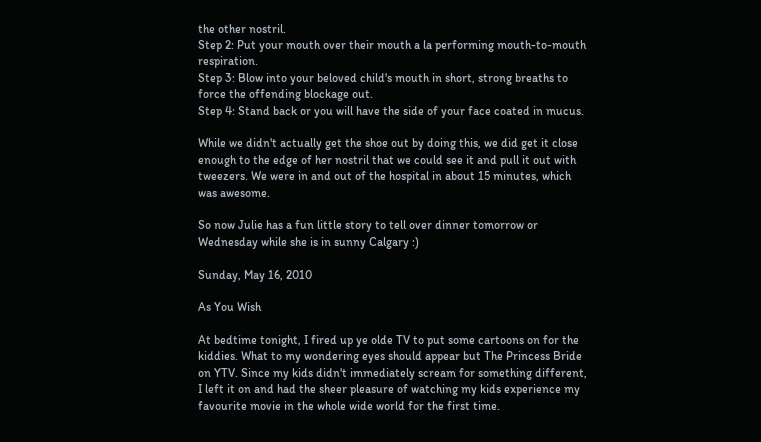the other nostril.
Step 2: Put your mouth over their mouth a la performing mouth-to-mouth respiration.
Step 3: Blow into your beloved child's mouth in short, strong breaths to force the offending blockage out.
Step 4: Stand back or you will have the side of your face coated in mucus.

While we didn't actually get the shoe out by doing this, we did get it close enough to the edge of her nostril that we could see it and pull it out with tweezers. We were in and out of the hospital in about 15 minutes, which was awesome.

So now Julie has a fun little story to tell over dinner tomorrow or Wednesday while she is in sunny Calgary :)

Sunday, May 16, 2010

As You Wish

At bedtime tonight, I fired up ye olde TV to put some cartoons on for the kiddies. What to my wondering eyes should appear but The Princess Bride on YTV. Since my kids didn't immediately scream for something different, I left it on and had the sheer pleasure of watching my kids experience my favourite movie in the whole wide world for the first time.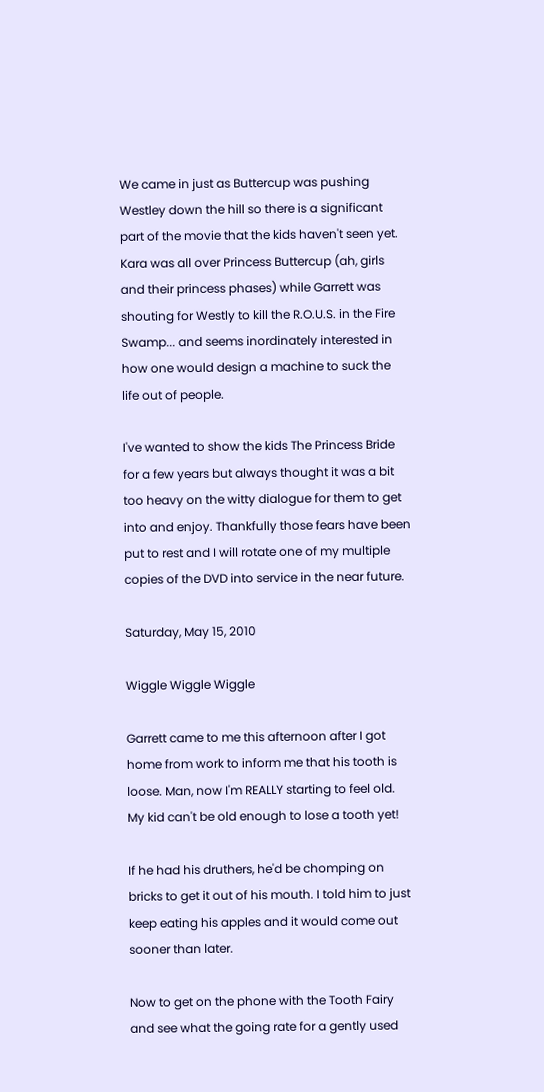We came in just as Buttercup was pushing Westley down the hill so there is a significant part of the movie that the kids haven't seen yet. Kara was all over Princess Buttercup (ah, girls and their princess phases) while Garrett was shouting for Westly to kill the R.O.U.S. in the Fire Swamp... and seems inordinately interested in how one would design a machine to suck the life out of people.

I've wanted to show the kids The Princess Bride for a few years but always thought it was a bit too heavy on the witty dialogue for them to get into and enjoy. Thankfully those fears have been put to rest and I will rotate one of my multiple copies of the DVD into service in the near future.

Saturday, May 15, 2010

Wiggle Wiggle Wiggle

Garrett came to me this afternoon after I got home from work to inform me that his tooth is loose. Man, now I'm REALLY starting to feel old. My kid can't be old enough to lose a tooth yet!

If he had his druthers, he'd be chomping on bricks to get it out of his mouth. I told him to just keep eating his apples and it would come out sooner than later.

Now to get on the phone with the Tooth Fairy and see what the going rate for a gently used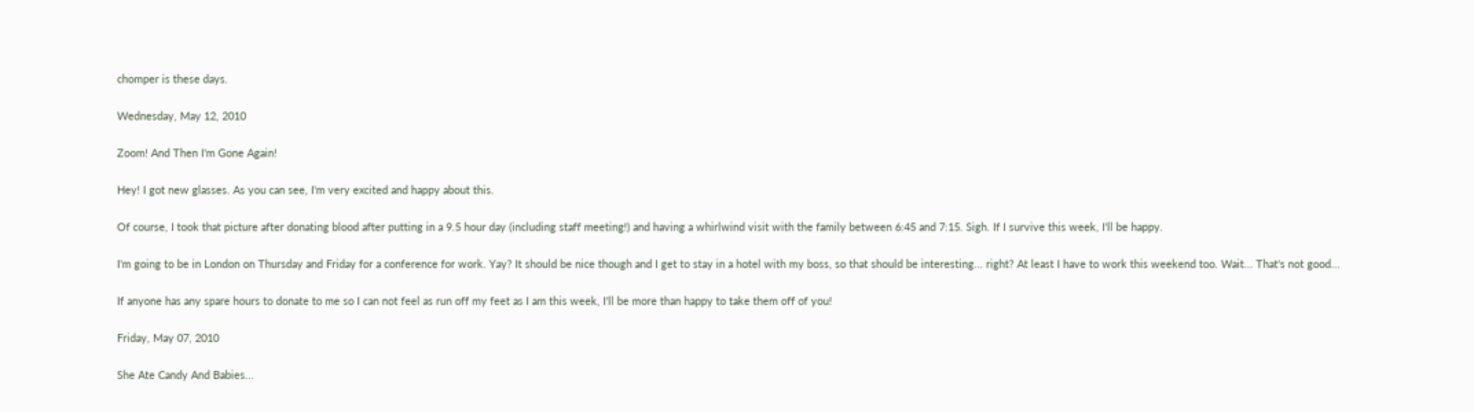chomper is these days.

Wednesday, May 12, 2010

Zoom! And Then I'm Gone Again!

Hey! I got new glasses. As you can see, I'm very excited and happy about this.

Of course, I took that picture after donating blood after putting in a 9.5 hour day (including staff meeting!) and having a whirlwind visit with the family between 6:45 and 7:15. Sigh. If I survive this week, I'll be happy.

I'm going to be in London on Thursday and Friday for a conference for work. Yay? It should be nice though and I get to stay in a hotel with my boss, so that should be interesting... right? At least I have to work this weekend too. Wait... That's not good...

If anyone has any spare hours to donate to me so I can not feel as run off my feet as I am this week, I'll be more than happy to take them off of you!

Friday, May 07, 2010

She Ate Candy And Babies...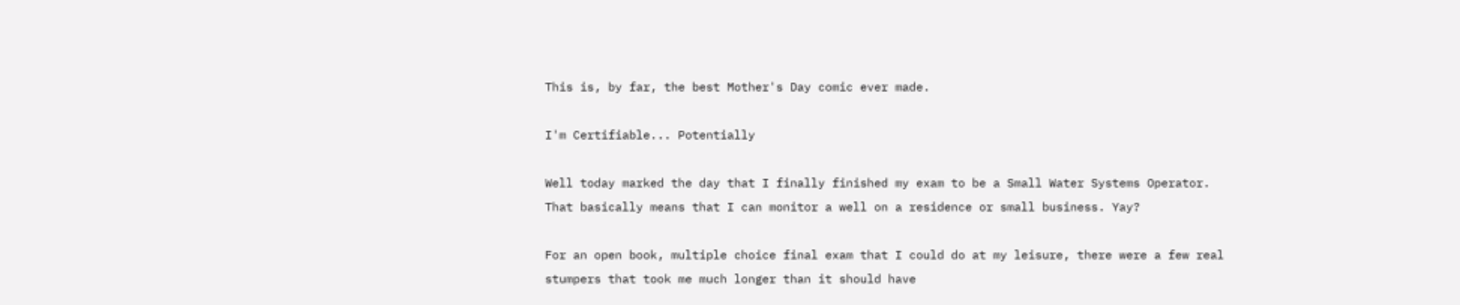This is, by far, the best Mother's Day comic ever made.

I'm Certifiable... Potentially

Well today marked the day that I finally finished my exam to be a Small Water Systems Operator. That basically means that I can monitor a well on a residence or small business. Yay?

For an open book, multiple choice final exam that I could do at my leisure, there were a few real stumpers that took me much longer than it should have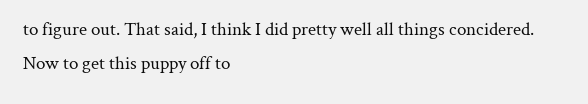to figure out. That said, I think I did pretty well all things concidered. Now to get this puppy off to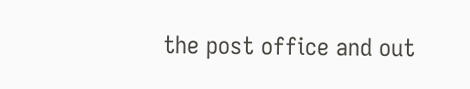the post office and out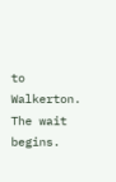to Walkerton. The wait begins.